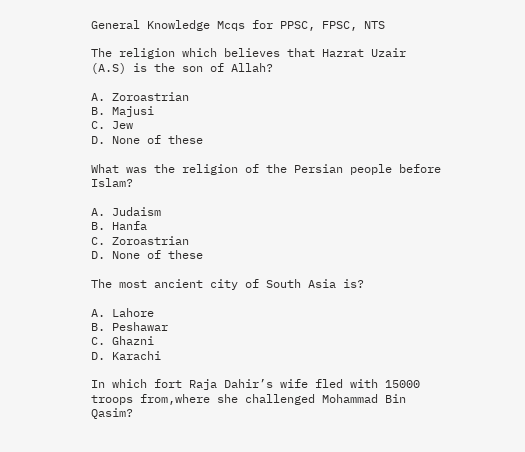General Knowledge Mcqs for PPSC, FPSC, NTS

The religion which believes that Hazrat Uzair (A.S) is the son of Allah?

A. Zoroastrian
B. Majusi
C. Jew
D. None of these

What was the religion of the Persian people before Islam?

A. Judaism
B. Hanfa
C. Zoroastrian
D. None of these

The most ancient city of South Asia is?

A. Lahore
B. Peshawar
C. Ghazni
D. Karachi

In which fort Raja Dahir’s wife fled with 15000 troops from,where she challenged Mohammad Bin Qasim?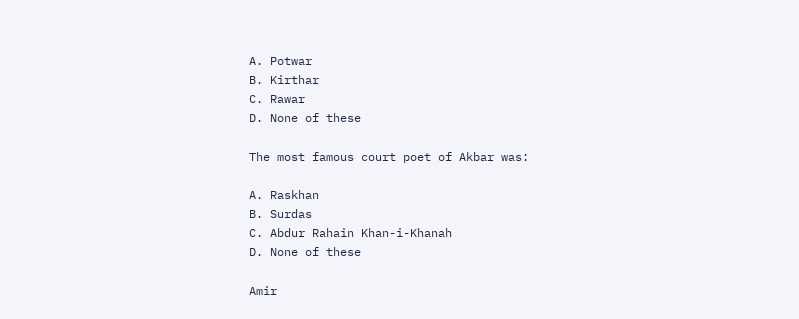A. Potwar
B. Kirthar
C. Rawar
D. None of these

The most famous court poet of Akbar was:

A. Raskhan
B. Surdas
C. Abdur Rahain Khan-i-Khanah
D. None of these

Amir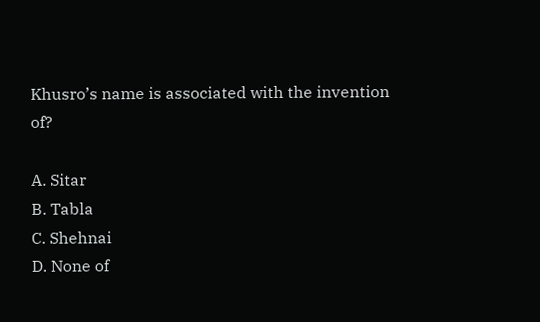Khusro’s name is associated with the invention of?

A. Sitar
B. Tabla
C. Shehnai
D. None of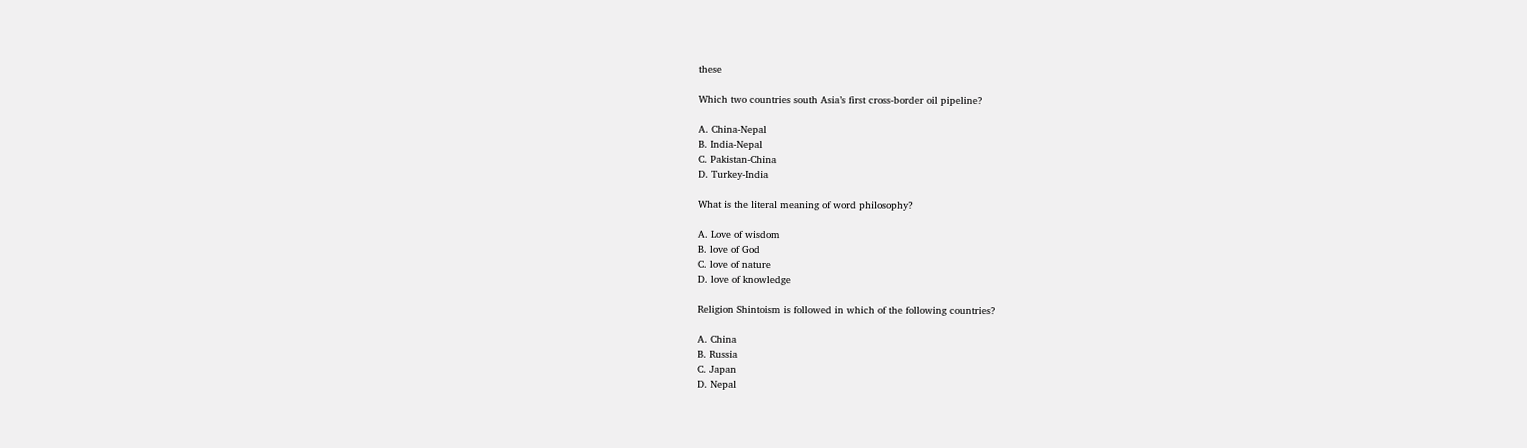these

Which two countries south Asia’s first cross-border oil pipeline?

A. China-Nepal
B. India-Nepal
C. Pakistan-China
D. Turkey-India

What is the literal meaning of word philosophy?

A. Love of wisdom
B. love of God
C. love of nature
D. love of knowledge

Religion Shintoism is followed in which of the following countries?

A. China
B. Russia
C. Japan
D. Nepal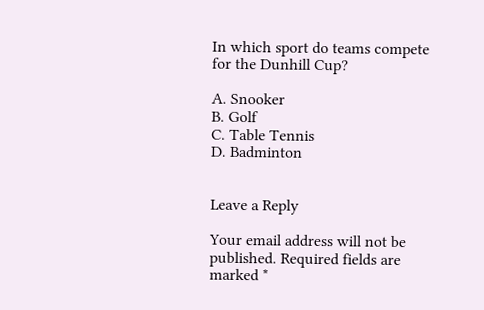In which sport do teams compete for the Dunhill Cup?

A. Snooker
B. Golf
C. Table Tennis
D. Badminton


Leave a Reply

Your email address will not be published. Required fields are marked *